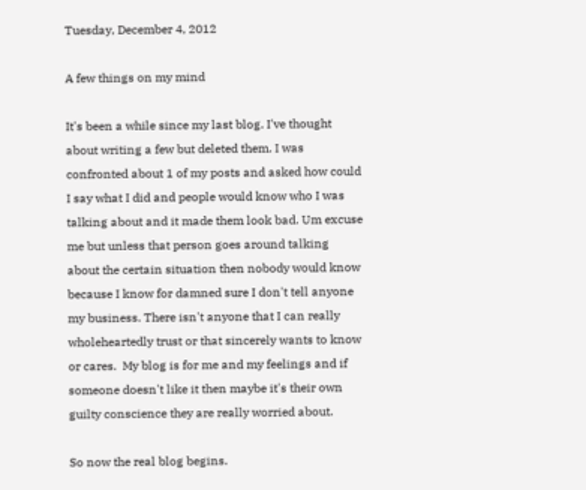Tuesday, December 4, 2012

A few things on my mind

It's been a while since my last blog. I've thought about writing a few but deleted them. I was confronted about 1 of my posts and asked how could I say what I did and people would know who I was talking about and it made them look bad. Um excuse me but unless that person goes around talking about the certain situation then nobody would know because I know for damned sure I don't tell anyone my business. There isn't anyone that I can really wholeheartedly trust or that sincerely wants to know or cares.  My blog is for me and my feelings and if someone doesn't like it then maybe it's their own guilty conscience they are really worried about.

So now the real blog begins.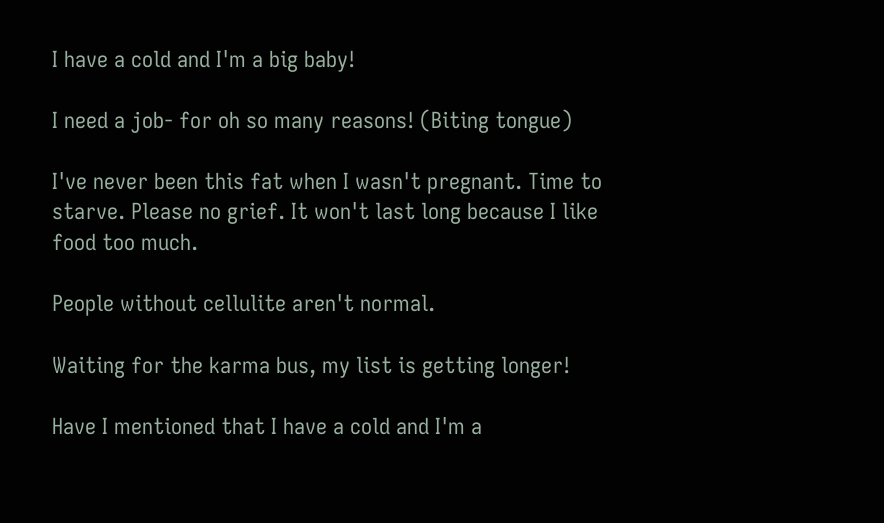I have a cold and I'm a big baby!

I need a job- for oh so many reasons! (Biting tongue)

I've never been this fat when I wasn't pregnant. Time to starve. Please no grief. It won't last long because I like food too much.

People without cellulite aren't normal.

Waiting for the karma bus, my list is getting longer!

Have I mentioned that I have a cold and I'm a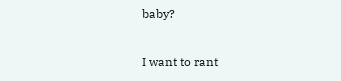baby?

I want to rant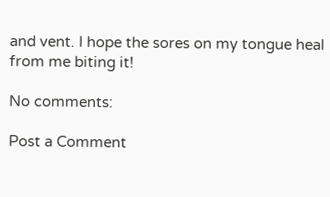and vent. I hope the sores on my tongue heal from me biting it!

No comments:

Post a Comment